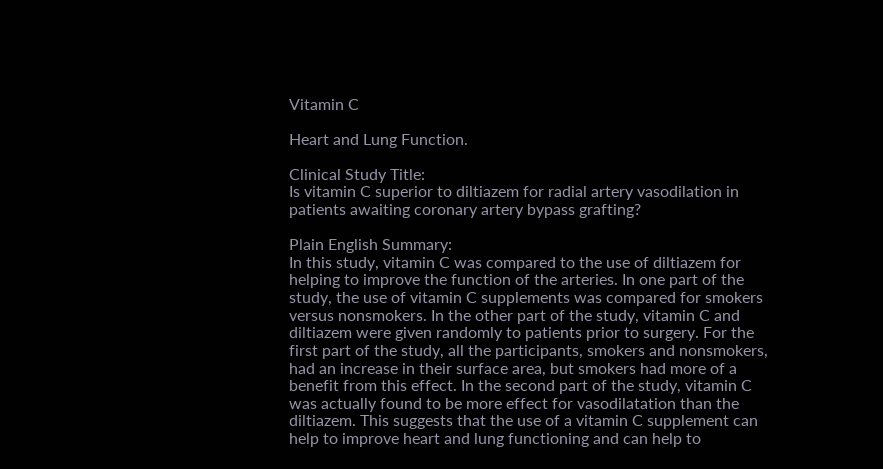Vitamin C

Heart and Lung Function.

Clinical Study Title:
Is vitamin C superior to diltiazem for radial artery vasodilation in patients awaiting coronary artery bypass grafting?

Plain English Summary:
In this study, vitamin C was compared to the use of diltiazem for helping to improve the function of the arteries. In one part of the study, the use of vitamin C supplements was compared for smokers versus nonsmokers. In the other part of the study, vitamin C and diltiazem were given randomly to patients prior to surgery. For the first part of the study, all the participants, smokers and nonsmokers, had an increase in their surface area, but smokers had more of a benefit from this effect. In the second part of the study, vitamin C was actually found to be more effect for vasodilatation than the diltiazem. This suggests that the use of a vitamin C supplement can help to improve heart and lung functioning and can help to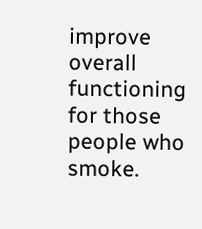improve overall functioning for those people who smoke.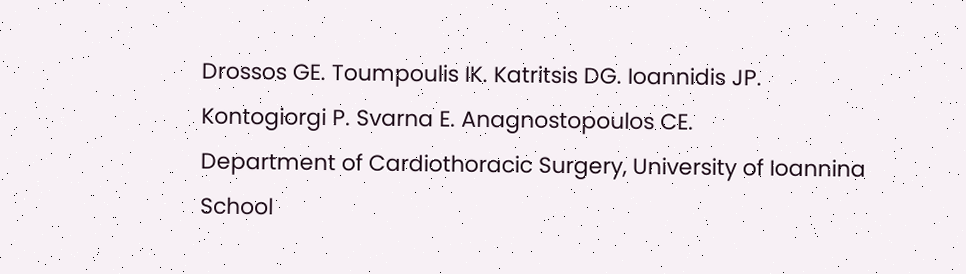Drossos GE. Toumpoulis IK. Katritsis DG. Ioannidis JP. Kontogiorgi P. Svarna E. Anagnostopoulos CE.
Department of Cardiothoracic Surgery, University of Ioannina School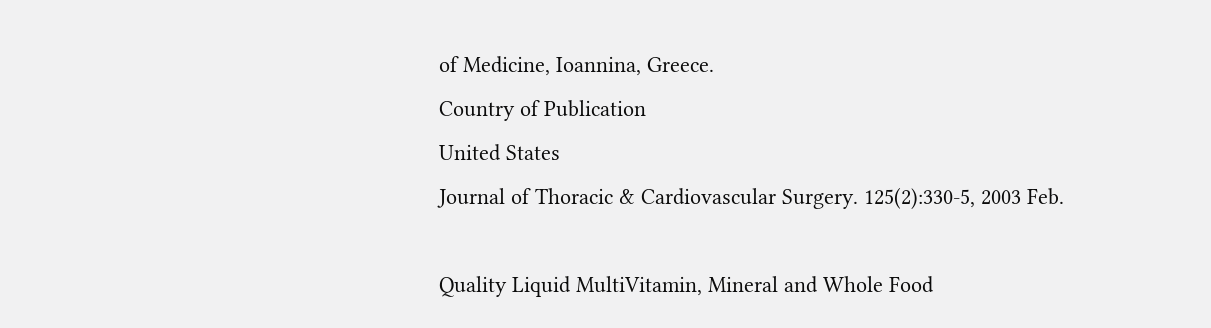of Medicine, Ioannina, Greece.
Country of Publication
United States
Journal of Thoracic & Cardiovascular Surgery. 125(2):330-5, 2003 Feb.

Quality Liquid MultiVitamin, Mineral and Whole Food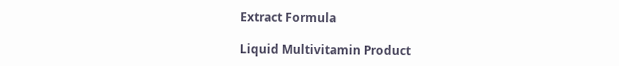Extract Formula

Liquid Multivitamin Product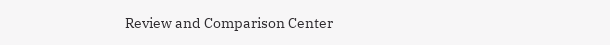Review and Comparison Center